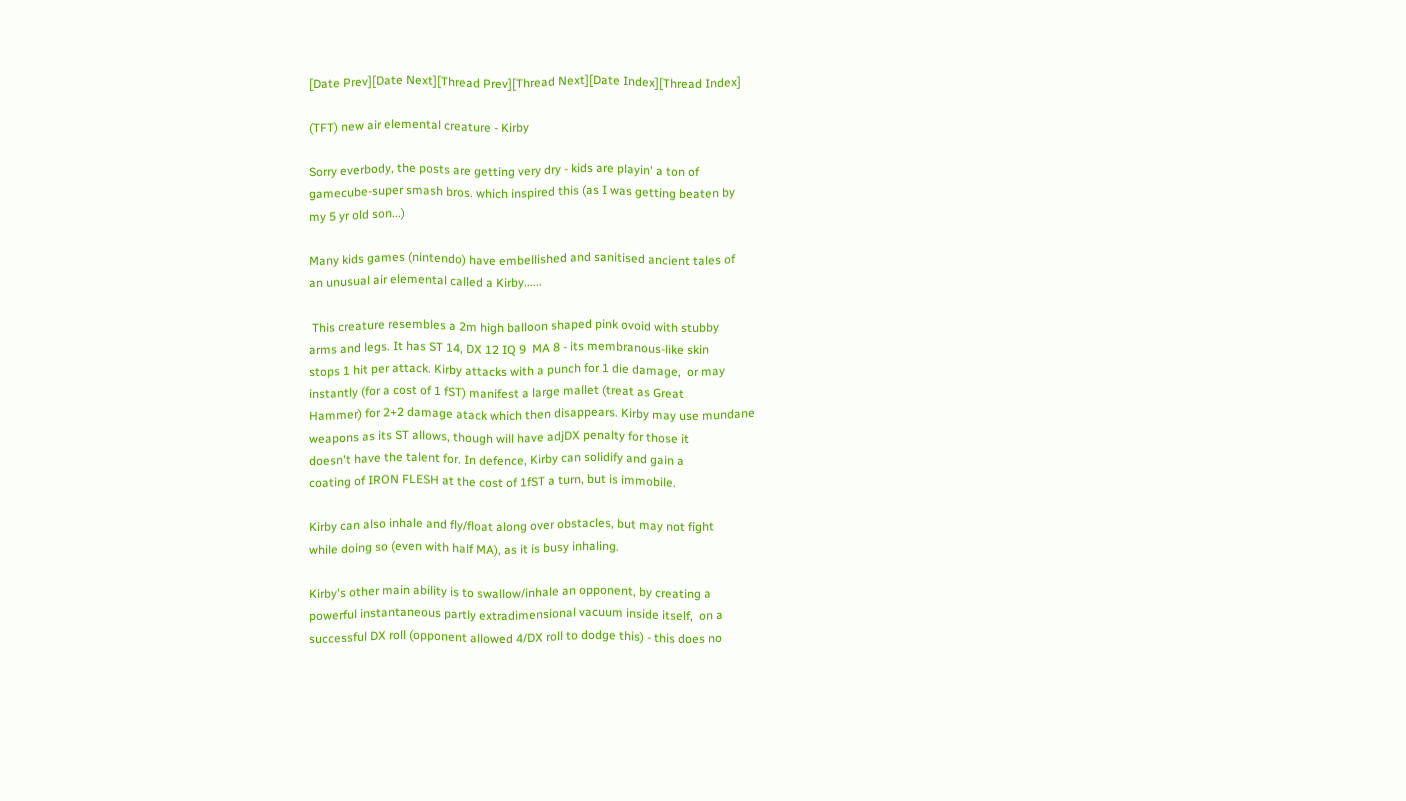[Date Prev][Date Next][Thread Prev][Thread Next][Date Index][Thread Index]

(TFT) new air elemental creature - Kirby

Sorry everbody, the posts are getting very dry - kids are playin' a ton of
gamecube-super smash bros. which inspired this (as I was getting beaten by
my 5 yr old son...)

Many kids games (nintendo) have embellished and sanitised ancient tales of
an unusual air elemental called a Kirby......

 This creature resembles a 2m high balloon shaped pink ovoid with stubby
arms and legs. It has ST 14, DX 12 IQ 9  MA 8 - its membranous-like skin
stops 1 hit per attack. Kirby attacks with a punch for 1 die damage,  or may
instantly (for a cost of 1 fST) manifest a large mallet (treat as Great
Hammer) for 2+2 damage atack which then disappears. Kirby may use mundane
weapons as its ST allows, though will have adjDX penalty for those it
doesn't have the talent for. In defence, Kirby can solidify and gain a
coating of IRON FLESH at the cost of 1fST a turn, but is immobile.

Kirby can also inhale and fly/float along over obstacles, but may not fight
while doing so (even with half MA), as it is busy inhaling.

Kirby's other main ability is to swallow/inhale an opponent, by creating a
powerful instantaneous partly extradimensional vacuum inside itself,  on a
successful DX roll (opponent allowed 4/DX roll to dodge this) - this does no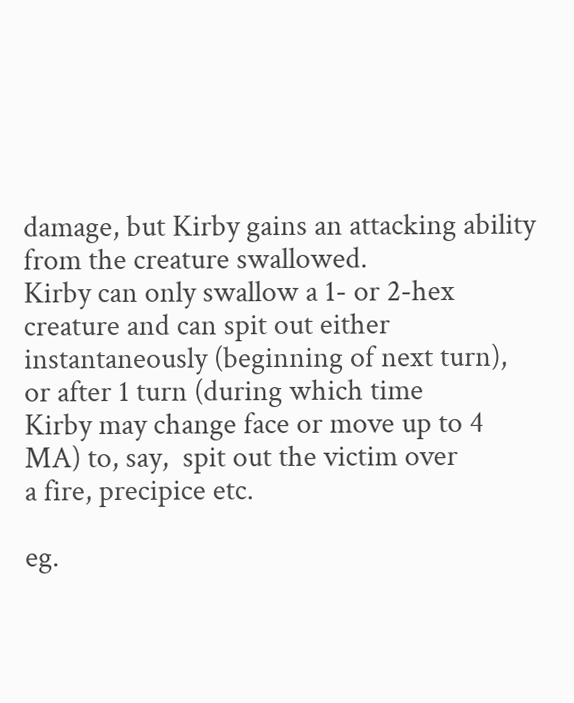damage, but Kirby gains an attacking ability from the creature swallowed.
Kirby can only swallow a 1- or 2-hex creature and can spit out either
instantaneously (beginning of next turn), or after 1 turn (during which time
Kirby may change face or move up to 4 MA) to, say,  spit out the victim over
a fire, precipice etc.

eg.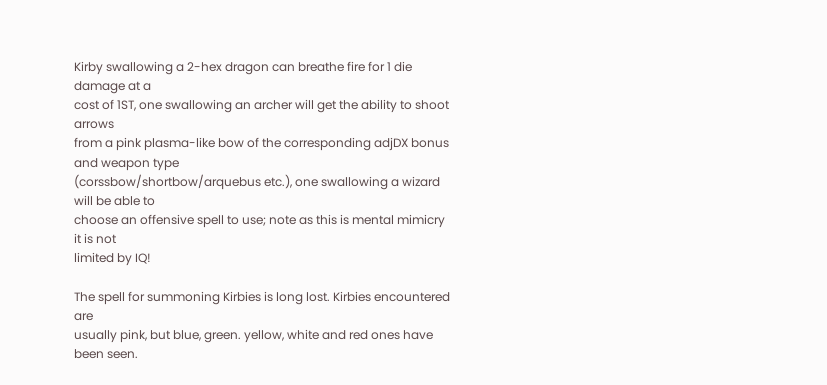Kirby swallowing a 2-hex dragon can breathe fire for 1 die damage at a
cost of 1ST, one swallowing an archer will get the ability to shoot arrows
from a pink plasma-like bow of the corresponding adjDX bonus and weapon type
(corssbow/shortbow/arquebus etc.), one swallowing a wizard will be able to
choose an offensive spell to use; note as this is mental mimicry it is not
limited by IQ!

The spell for summoning Kirbies is long lost. Kirbies encountered are
usually pink, but blue, green. yellow, white and red ones have been seen.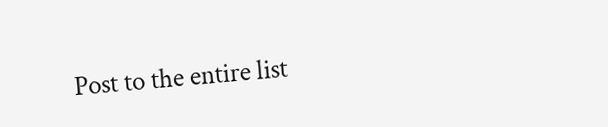Post to the entire list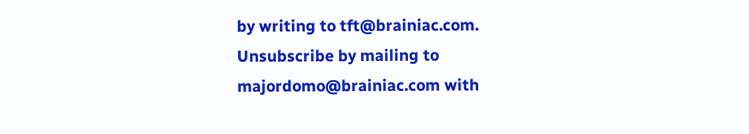by writing to tft@brainiac.com.
Unsubscribe by mailing to majordomo@brainiac.com with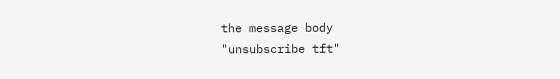the message body
"unsubscribe tft"